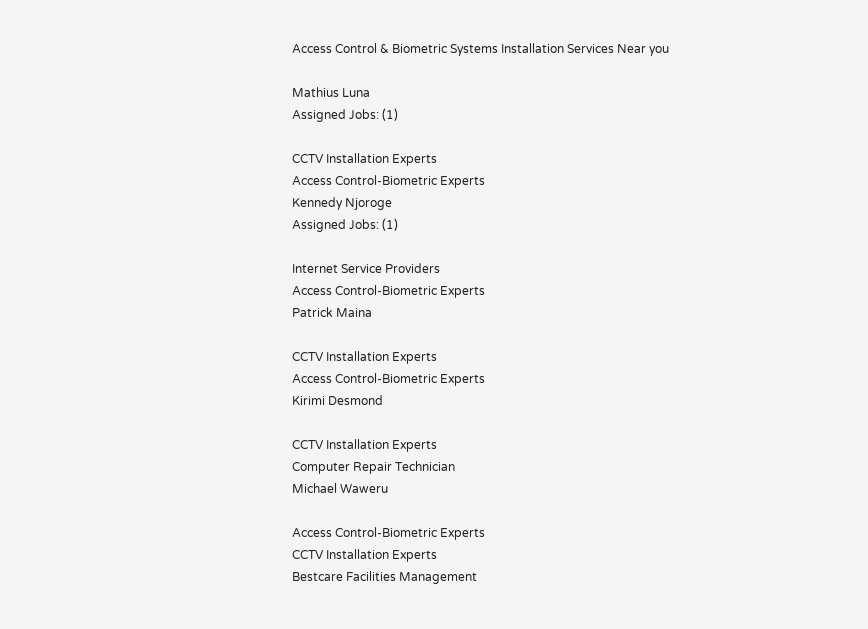Access Control & Biometric Systems Installation Services Near you

Mathius Luna
Assigned Jobs: (1)

CCTV Installation Experts
Access Control-Biometric Experts
Kennedy Njoroge
Assigned Jobs: (1)

Internet Service Providers
Access Control-Biometric Experts
Patrick Maina

CCTV Installation Experts
Access Control-Biometric Experts
Kirimi Desmond

CCTV Installation Experts
Computer Repair Technician
Michael Waweru

Access Control-Biometric Experts
CCTV Installation Experts
Bestcare Facilities Management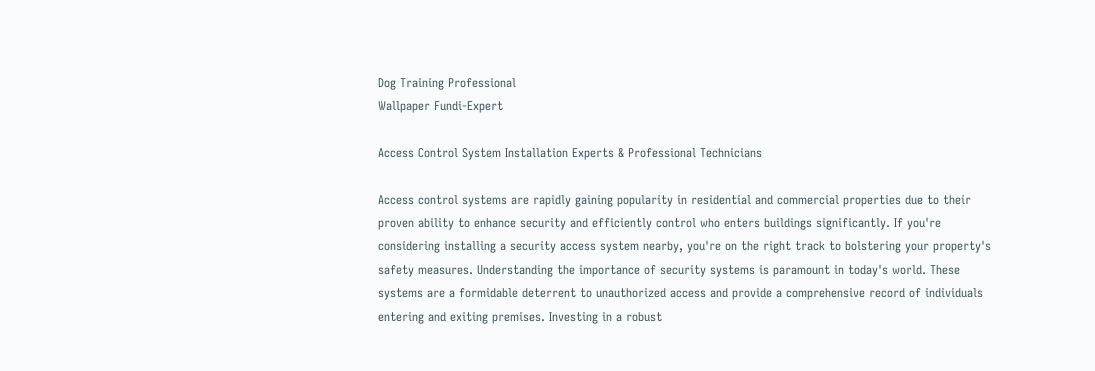Dog Training Professional
Wallpaper Fundi-Expert

Access Control System Installation Experts & Professional Technicians

Access control systems are rapidly gaining popularity in residential and commercial properties due to their proven ability to enhance security and efficiently control who enters buildings significantly. If you're considering installing a security access system nearby, you're on the right track to bolstering your property's safety measures. Understanding the importance of security systems is paramount in today's world. These systems are a formidable deterrent to unauthorized access and provide a comprehensive record of individuals entering and exiting premises. Investing in a robust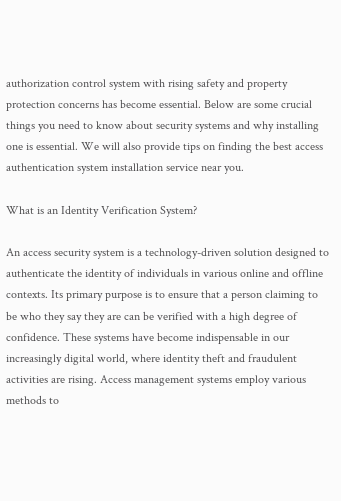authorization control system with rising safety and property protection concerns has become essential. Below are some crucial things you need to know about security systems and why installing one is essential. We will also provide tips on finding the best access authentication system installation service near you.

What is an Identity Verification System?

An access security system is a technology-driven solution designed to authenticate the identity of individuals in various online and offline contexts. Its primary purpose is to ensure that a person claiming to be who they say they are can be verified with a high degree of confidence. These systems have become indispensable in our increasingly digital world, where identity theft and fraudulent activities are rising. Access management systems employ various methods to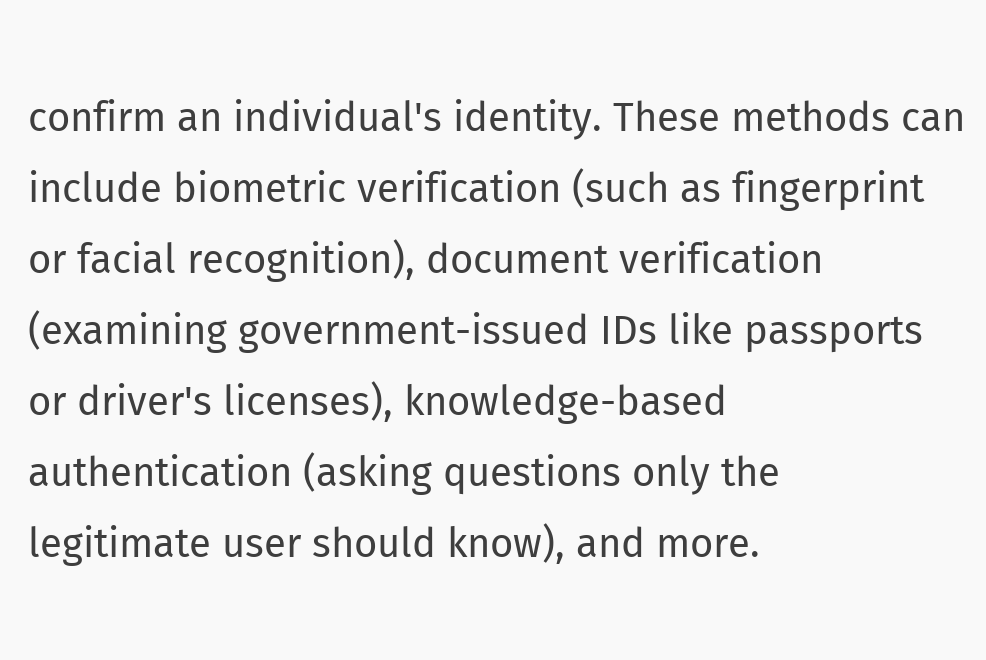confirm an individual's identity. These methods can include biometric verification (such as fingerprint or facial recognition), document verification (examining government-issued IDs like passports or driver's licenses), knowledge-based authentication (asking questions only the legitimate user should know), and more.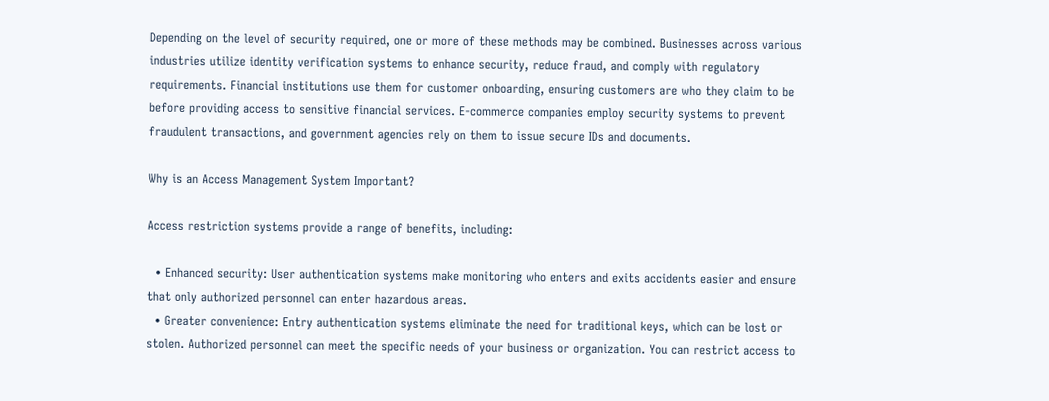Depending on the level of security required, one or more of these methods may be combined. Businesses across various industries utilize identity verification systems to enhance security, reduce fraud, and comply with regulatory requirements. Financial institutions use them for customer onboarding, ensuring customers are who they claim to be before providing access to sensitive financial services. E-commerce companies employ security systems to prevent fraudulent transactions, and government agencies rely on them to issue secure IDs and documents.

Why is an Access Management System Important?

Access restriction systems provide a range of benefits, including:

  • Enhanced security: User authentication systems make monitoring who enters and exits accidents easier and ensure that only authorized personnel can enter hazardous areas.
  • Greater convenience: Entry authentication systems eliminate the need for traditional keys, which can be lost or stolen. Authorized personnel can meet the specific needs of your business or organization. You can restrict access to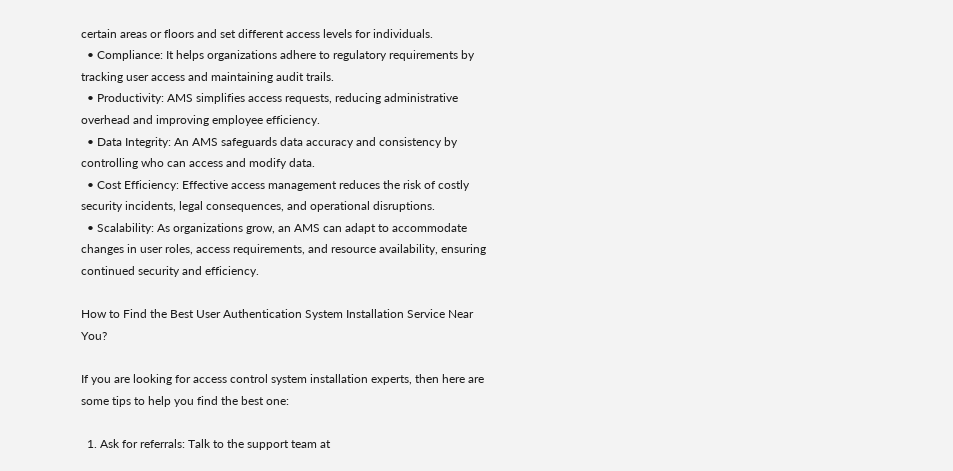certain areas or floors and set different access levels for individuals.
  • Compliance: It helps organizations adhere to regulatory requirements by tracking user access and maintaining audit trails.
  • Productivity: AMS simplifies access requests, reducing administrative overhead and improving employee efficiency.
  • Data Integrity: An AMS safeguards data accuracy and consistency by controlling who can access and modify data.
  • Cost Efficiency: Effective access management reduces the risk of costly security incidents, legal consequences, and operational disruptions.
  • Scalability: As organizations grow, an AMS can adapt to accommodate changes in user roles, access requirements, and resource availability, ensuring continued security and efficiency.

How to Find the Best User Authentication System Installation Service Near You?

If you are looking for access control system installation experts, then here are some tips to help you find the best one:

  1. Ask for referrals: Talk to the support team at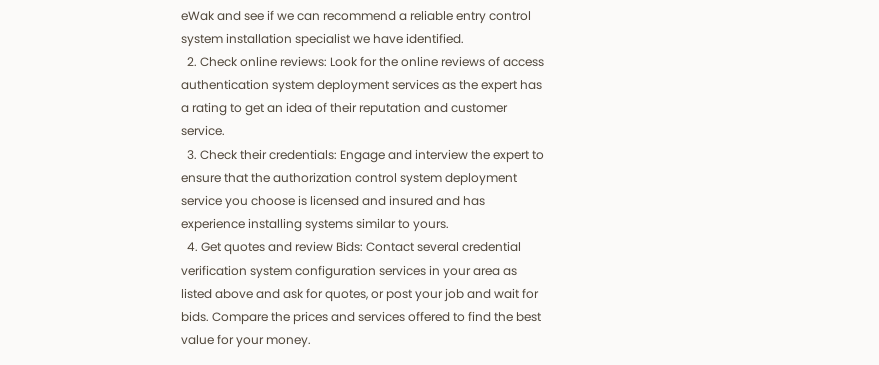eWak and see if we can recommend a reliable entry control system installation specialist we have identified.
  2. Check online reviews: Look for the online reviews of access authentication system deployment services as the expert has a rating to get an idea of their reputation and customer service.
  3. Check their credentials: Engage and interview the expert to ensure that the authorization control system deployment service you choose is licensed and insured and has experience installing systems similar to yours.
  4. Get quotes and review Bids: Contact several credential verification system configuration services in your area as listed above and ask for quotes, or post your job and wait for bids. Compare the prices and services offered to find the best value for your money.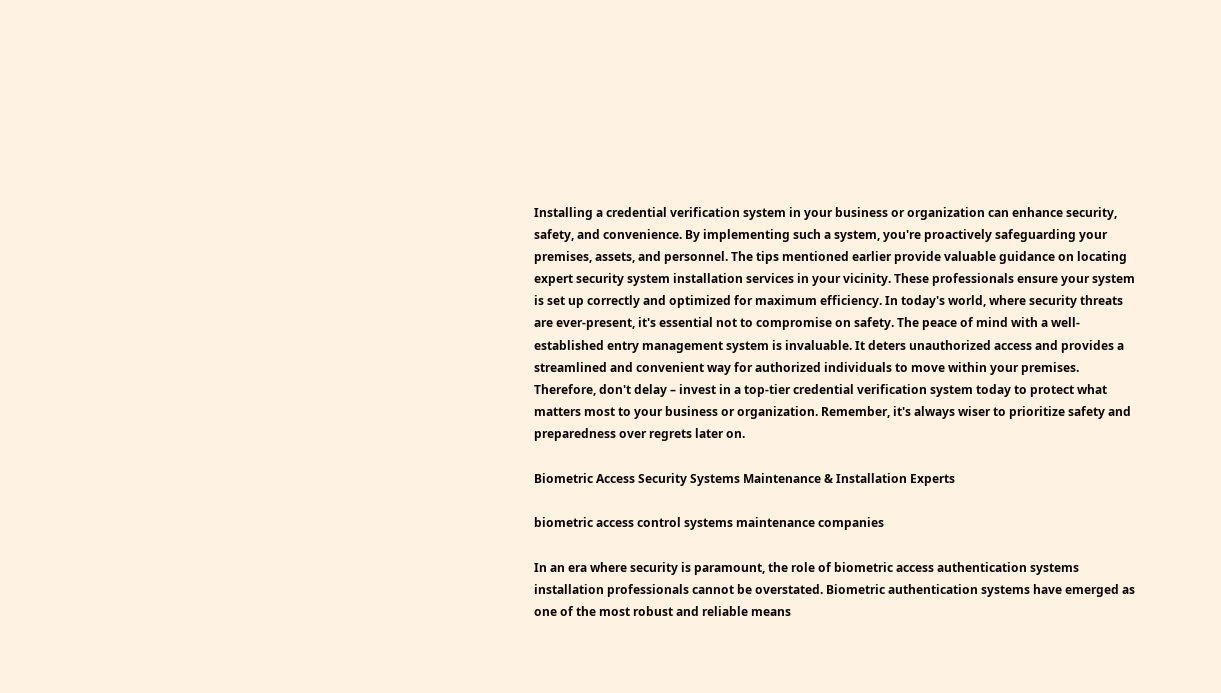Installing a credential verification system in your business or organization can enhance security, safety, and convenience. By implementing such a system, you're proactively safeguarding your premises, assets, and personnel. The tips mentioned earlier provide valuable guidance on locating expert security system installation services in your vicinity. These professionals ensure your system is set up correctly and optimized for maximum efficiency. In today's world, where security threats are ever-present, it's essential not to compromise on safety. The peace of mind with a well-established entry management system is invaluable. It deters unauthorized access and provides a streamlined and convenient way for authorized individuals to move within your premises. Therefore, don't delay – invest in a top-tier credential verification system today to protect what matters most to your business or organization. Remember, it's always wiser to prioritize safety and preparedness over regrets later on.

Biometric Access Security Systems Maintenance & Installation Experts

biometric access control systems maintenance companies

In an era where security is paramount, the role of biometric access authentication systems installation professionals cannot be overstated. Biometric authentication systems have emerged as one of the most robust and reliable means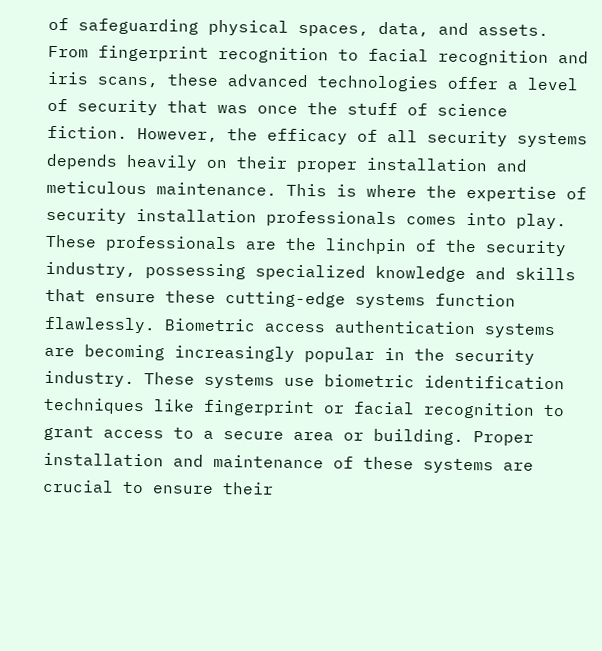of safeguarding physical spaces, data, and assets. From fingerprint recognition to facial recognition and iris scans, these advanced technologies offer a level of security that was once the stuff of science fiction. However, the efficacy of all security systems depends heavily on their proper installation and meticulous maintenance. This is where the expertise of security installation professionals comes into play. These professionals are the linchpin of the security industry, possessing specialized knowledge and skills that ensure these cutting-edge systems function flawlessly. Biometric access authentication systems are becoming increasingly popular in the security industry. These systems use biometric identification techniques like fingerprint or facial recognition to grant access to a secure area or building. Proper installation and maintenance of these systems are crucial to ensure their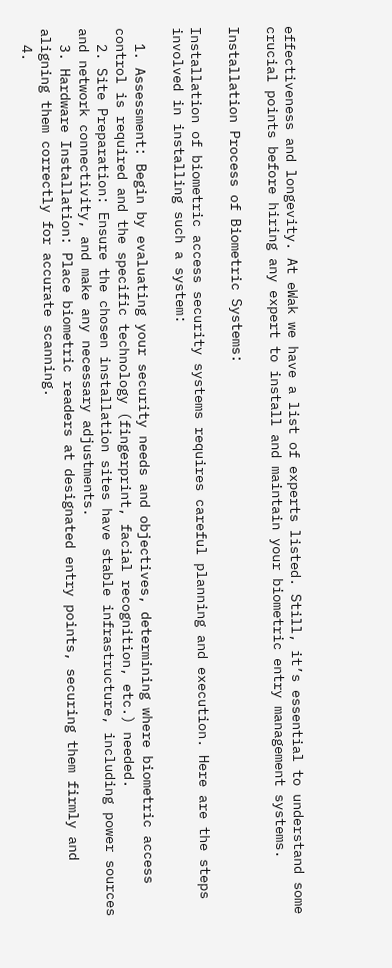effectiveness and longevity. At eWak we have a list of experts listed. Still, it’s essential to understand some crucial points before hiring any expert to install and maintain your biometric entry management systems.

Installation Process of Biometric Systems:

Installation of biometric access security systems requires careful planning and execution. Here are the steps involved in installing such a system:

  1. Assessment: Begin by evaluating your security needs and objectives, determining where biometric access control is required and the specific technology (fingerprint, facial recognition, etc.) needed.
  2. Site Preparation: Ensure the chosen installation sites have stable infrastructure, including power sources and network connectivity, and make any necessary adjustments.
  3. Hardware Installation: Place biometric readers at designated entry points, securing them firmly and aligning them correctly for accurate scanning.
  4.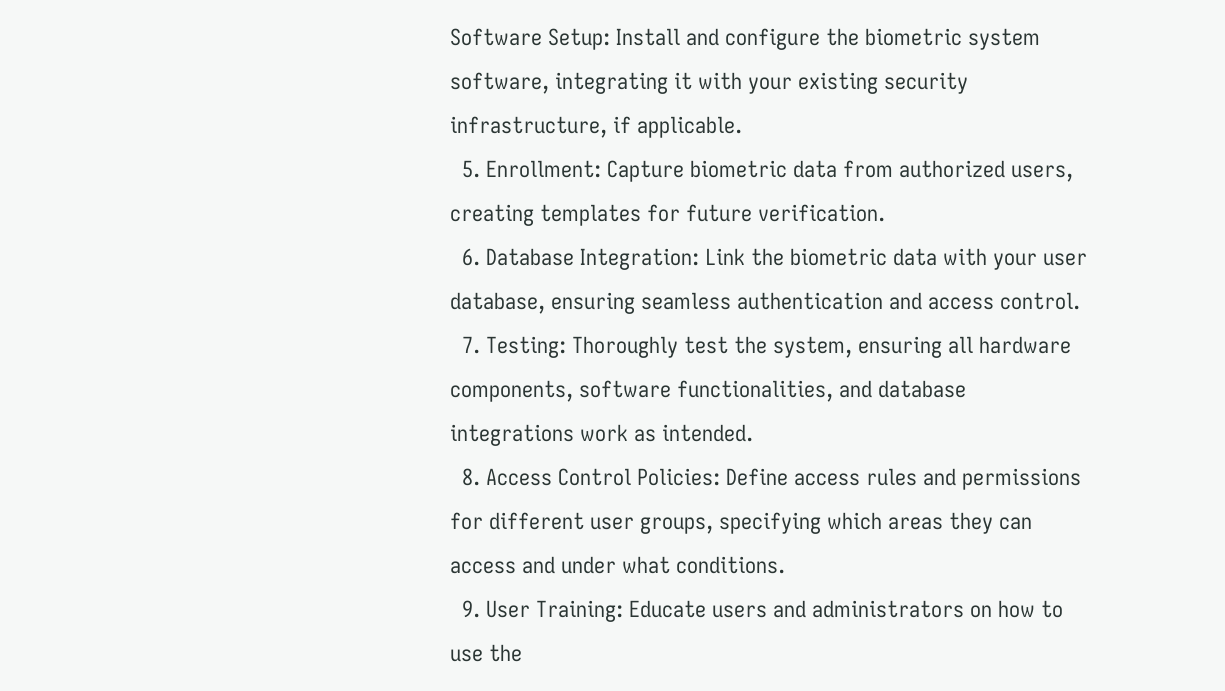Software Setup: Install and configure the biometric system software, integrating it with your existing security infrastructure, if applicable.
  5. Enrollment: Capture biometric data from authorized users, creating templates for future verification.
  6. Database Integration: Link the biometric data with your user database, ensuring seamless authentication and access control.
  7. Testing: Thoroughly test the system, ensuring all hardware components, software functionalities, and database integrations work as intended.
  8. Access Control Policies: Define access rules and permissions for different user groups, specifying which areas they can access and under what conditions.
  9. User Training: Educate users and administrators on how to use the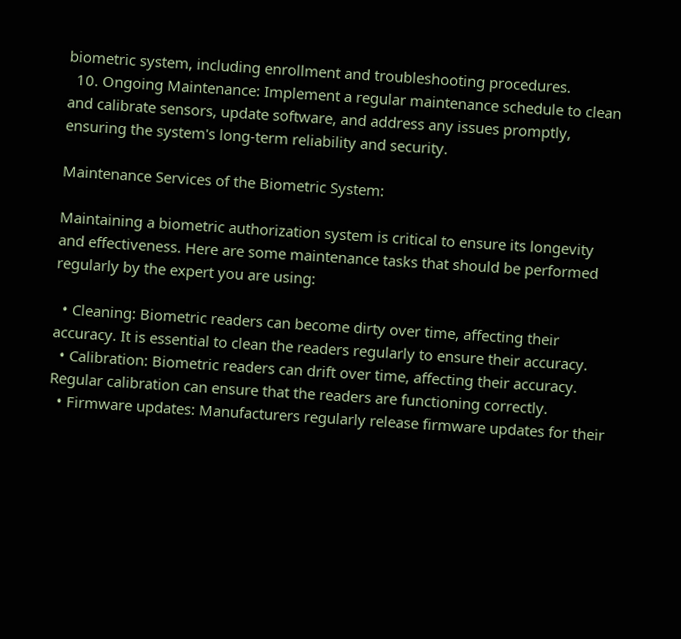biometric system, including enrollment and troubleshooting procedures.
  10. Ongoing Maintenance: Implement a regular maintenance schedule to clean and calibrate sensors, update software, and address any issues promptly, ensuring the system's long-term reliability and security.

Maintenance Services of the Biometric System:

Maintaining a biometric authorization system is critical to ensure its longevity and effectiveness. Here are some maintenance tasks that should be performed regularly by the expert you are using:

  • Cleaning: Biometric readers can become dirty over time, affecting their accuracy. It is essential to clean the readers regularly to ensure their accuracy.
  • Calibration: Biometric readers can drift over time, affecting their accuracy. Regular calibration can ensure that the readers are functioning correctly.
  • Firmware updates: Manufacturers regularly release firmware updates for their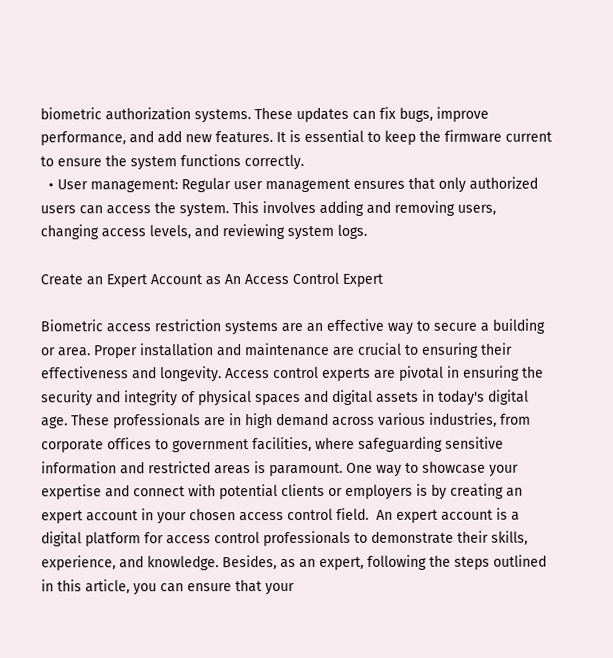biometric authorization systems. These updates can fix bugs, improve performance, and add new features. It is essential to keep the firmware current to ensure the system functions correctly.
  • User management: Regular user management ensures that only authorized users can access the system. This involves adding and removing users, changing access levels, and reviewing system logs.

Create an Expert Account as An Access Control Expert

Biometric access restriction systems are an effective way to secure a building or area. Proper installation and maintenance are crucial to ensuring their effectiveness and longevity. Access control experts are pivotal in ensuring the security and integrity of physical spaces and digital assets in today's digital age. These professionals are in high demand across various industries, from corporate offices to government facilities, where safeguarding sensitive information and restricted areas is paramount. One way to showcase your expertise and connect with potential clients or employers is by creating an expert account in your chosen access control field.  An expert account is a digital platform for access control professionals to demonstrate their skills, experience, and knowledge. Besides, as an expert, following the steps outlined in this article, you can ensure that your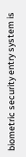biometric security entry system is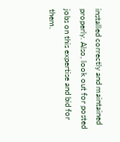installed correctly and maintained properly. Also, look out for posted jobs on this expertise and bid for them.